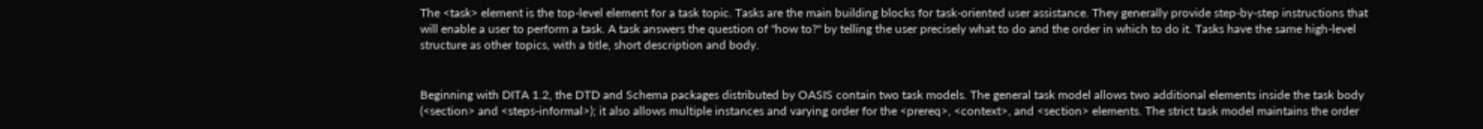The <task> element is the top-level element for a task topic. Tasks are the main building blocks for task-oriented user assistance. They generally provide step-by-step instructions that will enable a user to perform a task. A task answers the question of "how to?" by telling the user precisely what to do and the order in which to do it. Tasks have the same high-level structure as other topics, with a title, short description and body.


Beginning with DITA 1.2, the DTD and Schema packages distributed by OASIS contain two task models. The general task model allows two additional elements inside the task body (<section> and <steps-informal>); it also allows multiple instances and varying order for the <prereq>, <context>, and <section> elements. The strict task model maintains the order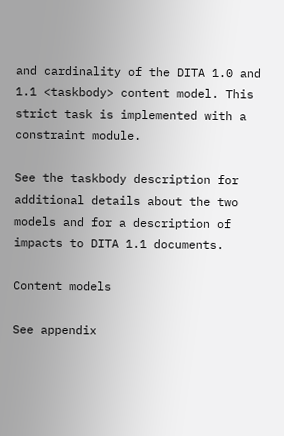and cardinality of the DITA 1.0 and 1.1 <taskbody> content model. This strict task is implemented with a constraint module.

See the taskbody description for additional details about the two models and for a description of impacts to DITA 1.1 documents.

Content models

See appendix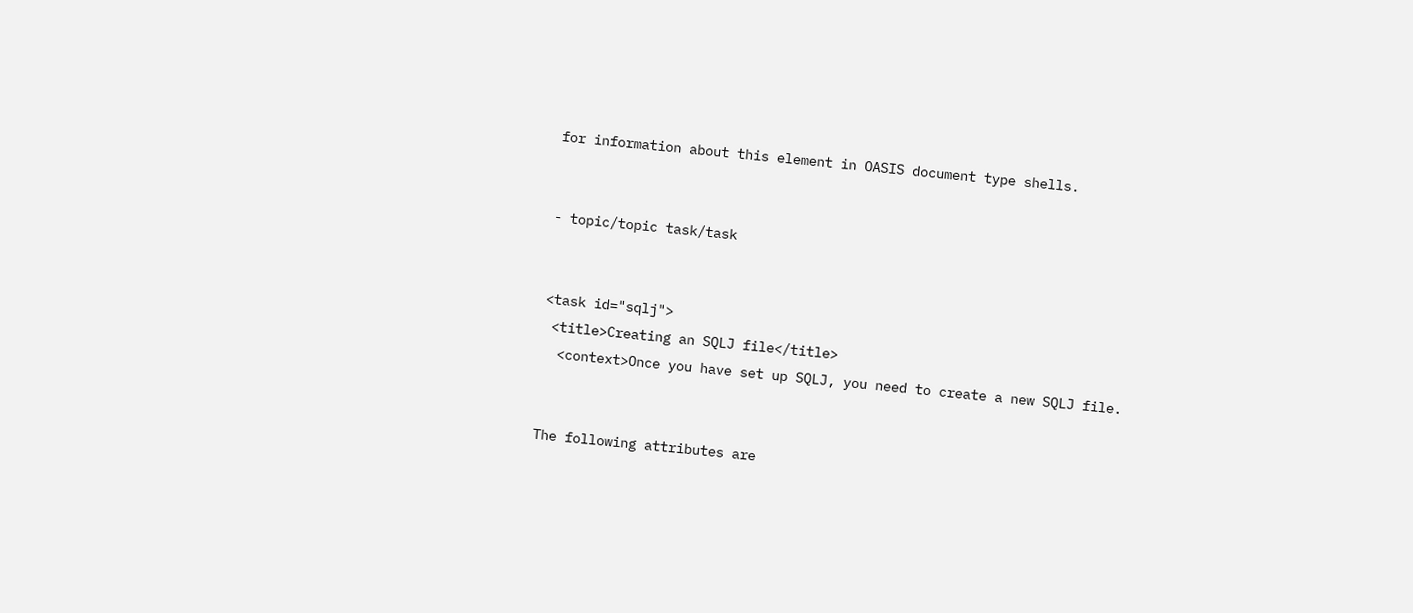for information about this element in OASIS document type shells.


- topic/topic task/task


<task id="sqlj">
 <title>Creating an SQLJ file</title>
  <context>Once you have set up SQLJ, you need to create a new SQLJ file.


The following attributes are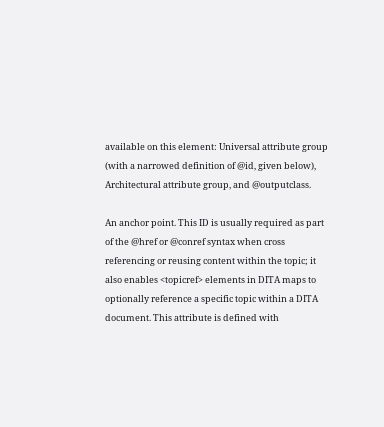available on this element: Universal attribute group (with a narrowed definition of @id, given below), Architectural attribute group, and @outputclass.

An anchor point. This ID is usually required as part of the @href or @conref syntax when cross referencing or reusing content within the topic; it also enables <topicref> elements in DITA maps to optionally reference a specific topic within a DITA document. This attribute is defined with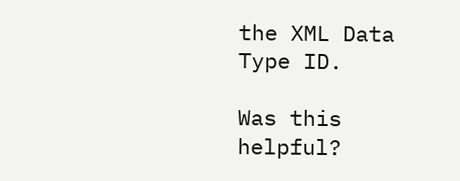the XML Data Type ID.

Was this helpful?